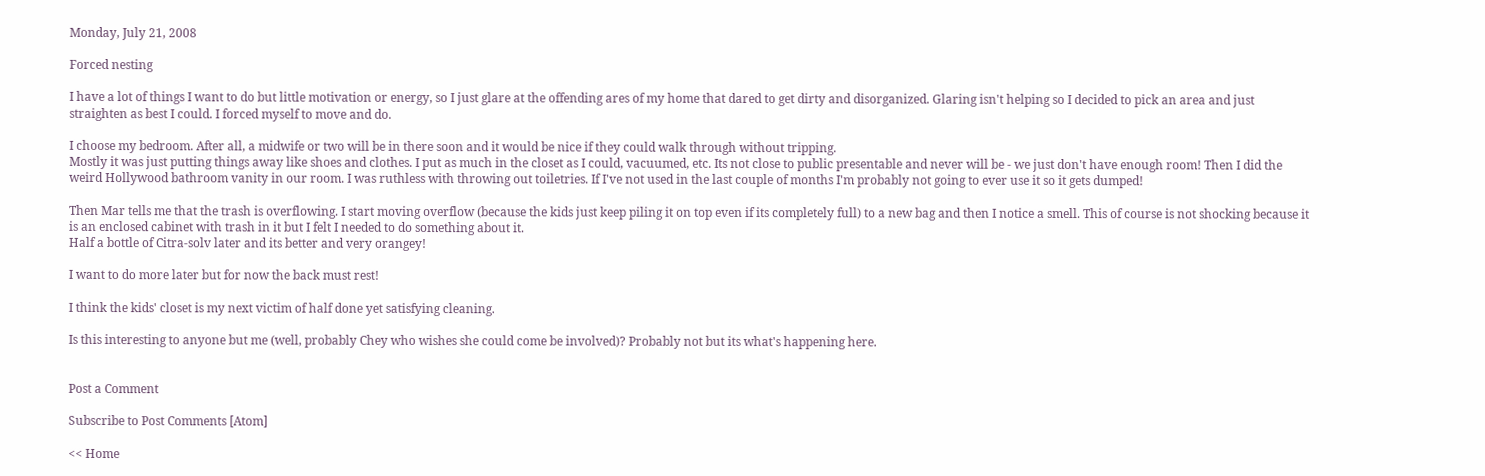Monday, July 21, 2008

Forced nesting

I have a lot of things I want to do but little motivation or energy, so I just glare at the offending ares of my home that dared to get dirty and disorganized. Glaring isn't helping so I decided to pick an area and just straighten as best I could. I forced myself to move and do.

I choose my bedroom. After all, a midwife or two will be in there soon and it would be nice if they could walk through without tripping.
Mostly it was just putting things away like shoes and clothes. I put as much in the closet as I could, vacuumed, etc. Its not close to public presentable and never will be - we just don't have enough room! Then I did the weird Hollywood bathroom vanity in our room. I was ruthless with throwing out toiletries. If I've not used in the last couple of months I'm probably not going to ever use it so it gets dumped!

Then Mar tells me that the trash is overflowing. I start moving overflow (because the kids just keep piling it on top even if its completely full) to a new bag and then I notice a smell. This of course is not shocking because it is an enclosed cabinet with trash in it but I felt I needed to do something about it.
Half a bottle of Citra-solv later and its better and very orangey!

I want to do more later but for now the back must rest!

I think the kids' closet is my next victim of half done yet satisfying cleaning.

Is this interesting to anyone but me (well, probably Chey who wishes she could come be involved)? Probably not but its what's happening here.


Post a Comment

Subscribe to Post Comments [Atom]

<< Home